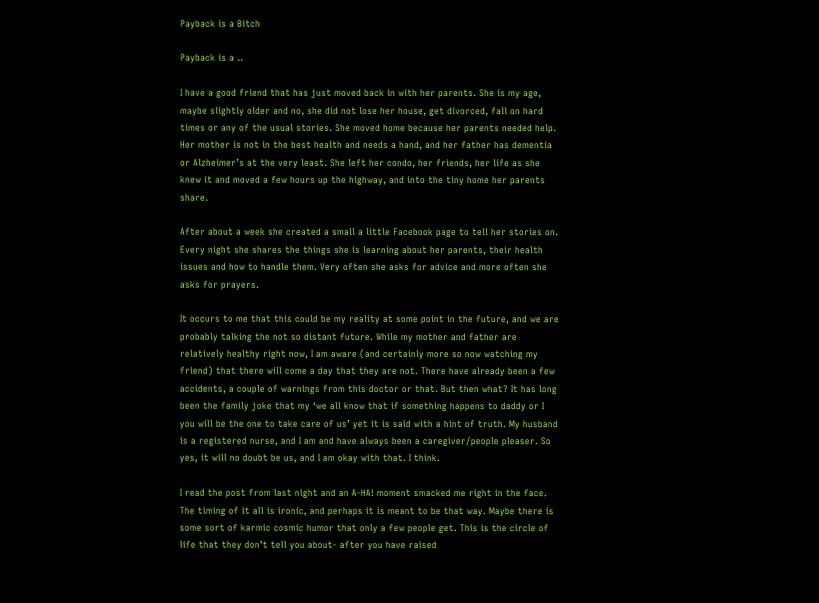Payback is a Bitch

Payback is a ..

I have a good friend that has just moved back in with her parents. She is my age, maybe slightly older and no, she did not lose her house, get divorced, fall on hard times or any of the usual stories. She moved home because her parents needed help. Her mother is not in the best health and needs a hand, and her father has dementia or Alzheimer’s at the very least. She left her condo, her friends, her life as she knew it and moved a few hours up the highway, and into the tiny home her parents share.

After about a week she created a small a little Facebook page to tell her stories on. Every night she shares the things she is learning about her parents, their health issues and how to handle them. Very often she asks for advice and more often she asks for prayers.

It occurs to me that this could be my reality at some point in the future, and we are probably talking the not so distant future. While my mother and father are relatively healthy right now, I am aware (and certainly more so now watching my friend) that there will come a day that they are not. There have already been a few accidents, a couple of warnings from this doctor or that. But then what? It has long been the family joke that my ‘we all know that if something happens to daddy or I you will be the one to take care of us’ yet it is said with a hint of truth. My husband is a registered nurse, and I am and have always been a caregiver/people pleaser. So yes, it will no doubt be us, and I am okay with that. I think.

I read the post from last night and an A-HA! moment smacked me right in the face. The timing of it all is ironic, and perhaps it is meant to be that way. Maybe there is some sort of karmic cosmic humor that only a few people get. This is the circle of life that they don’t tell you about- after you have raised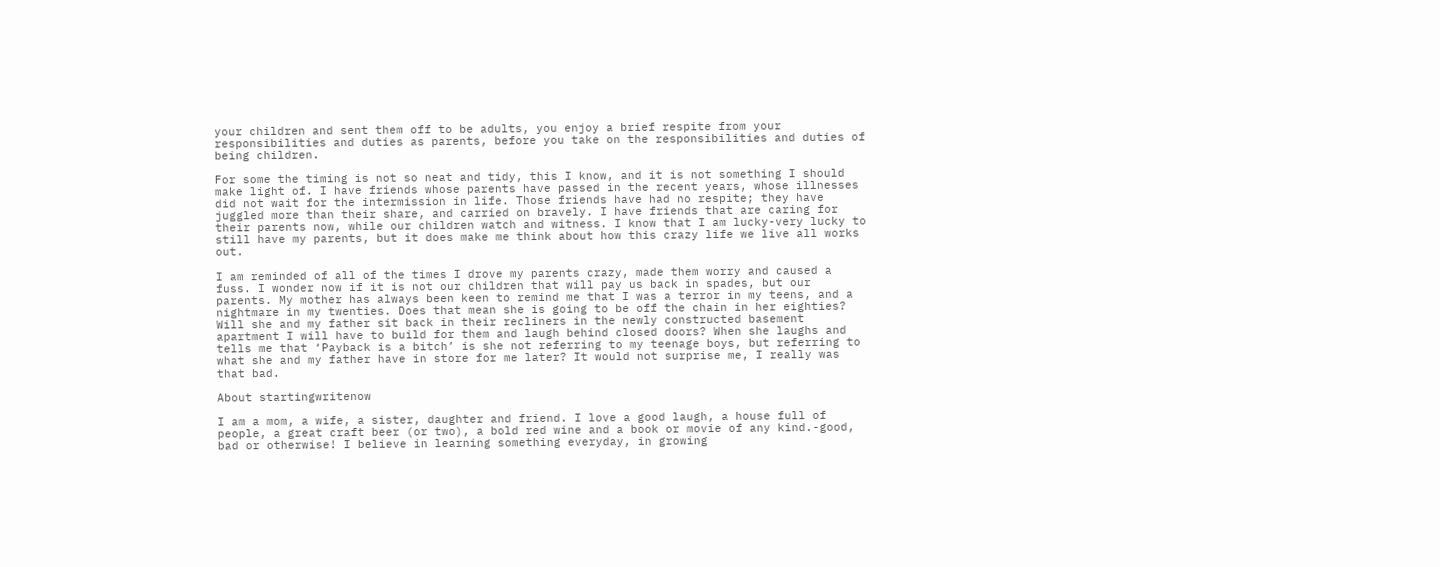your children and sent them off to be adults, you enjoy a brief respite from your responsibilities and duties as parents, before you take on the responsibilities and duties of being children.

For some the timing is not so neat and tidy, this I know, and it is not something I should make light of. I have friends whose parents have passed in the recent years, whose illnesses did not wait for the intermission in life. Those friends have had no respite; they have juggled more than their share, and carried on bravely. I have friends that are caring for their parents now, while our children watch and witness. I know that I am lucky-very lucky to still have my parents, but it does make me think about how this crazy life we live all works out.

I am reminded of all of the times I drove my parents crazy, made them worry and caused a fuss. I wonder now if it is not our children that will pay us back in spades, but our parents. My mother has always been keen to remind me that I was a terror in my teens, and a nightmare in my twenties. Does that mean she is going to be off the chain in her eighties? Will she and my father sit back in their recliners in the newly constructed basement apartment I will have to build for them and laugh behind closed doors? When she laughs and tells me that ‘Payback is a bitch’ is she not referring to my teenage boys, but referring to what she and my father have in store for me later? It would not surprise me, I really was that bad.

About startingwritenow

I am a mom, a wife, a sister, daughter and friend. I love a good laugh, a house full of people, a great craft beer (or two), a bold red wine and a book or movie of any kind.-good, bad or otherwise! I believe in learning something everyday, in growing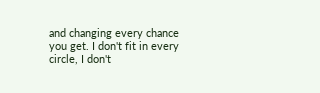and changing every chance you get. I don't fit in every circle, I don't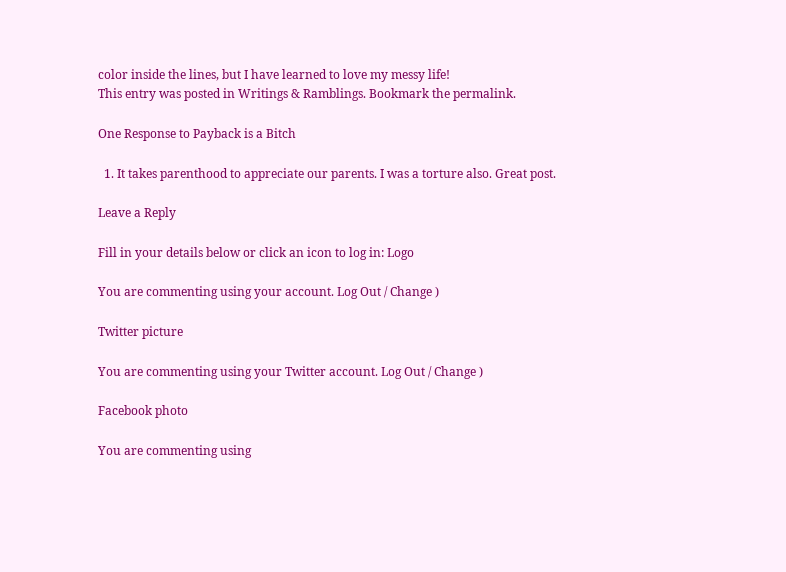color inside the lines, but I have learned to love my messy life!
This entry was posted in Writings & Ramblings. Bookmark the permalink.

One Response to Payback is a Bitch

  1. It takes parenthood to appreciate our parents. I was a torture also. Great post.

Leave a Reply

Fill in your details below or click an icon to log in: Logo

You are commenting using your account. Log Out / Change )

Twitter picture

You are commenting using your Twitter account. Log Out / Change )

Facebook photo

You are commenting using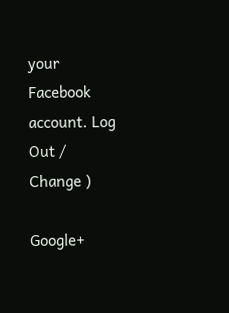your Facebook account. Log Out / Change )

Google+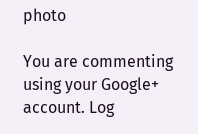photo

You are commenting using your Google+ account. Log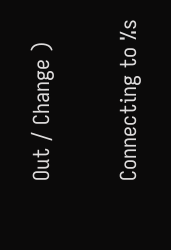Out / Change )

Connecting to %s